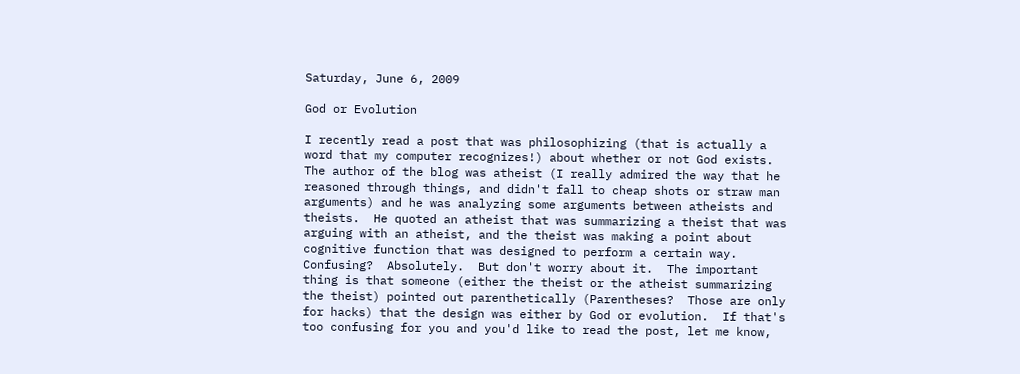Saturday, June 6, 2009

God or Evolution

I recently read a post that was philosophizing (that is actually a word that my computer recognizes!) about whether or not God exists.  The author of the blog was atheist (I really admired the way that he reasoned through things, and didn't fall to cheap shots or straw man arguments) and he was analyzing some arguments between atheists and theists.  He quoted an atheist that was summarizing a theist that was arguing with an atheist, and the theist was making a point about cognitive function that was designed to perform a certain way.  Confusing?  Absolutely.  But don't worry about it.  The important thing is that someone (either the theist or the atheist summarizing the theist) pointed out parenthetically (Parentheses?  Those are only for hacks) that the design was either by God or evolution.  If that's too confusing for you and you'd like to read the post, let me know,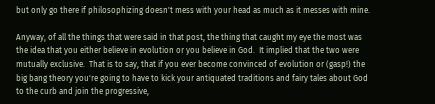but only go there if philosophizing doesn't mess with your head as much as it messes with mine.

Anyway, of all the things that were said in that post, the thing that caught my eye the most was the idea that you either believe in evolution or you believe in God.  It implied that the two were mutually exclusive.  That is to say, that if you ever become convinced of evolution or (gasp!) the big bang theory you're going to have to kick your antiquated traditions and fairy tales about God to the curb and join the progressive,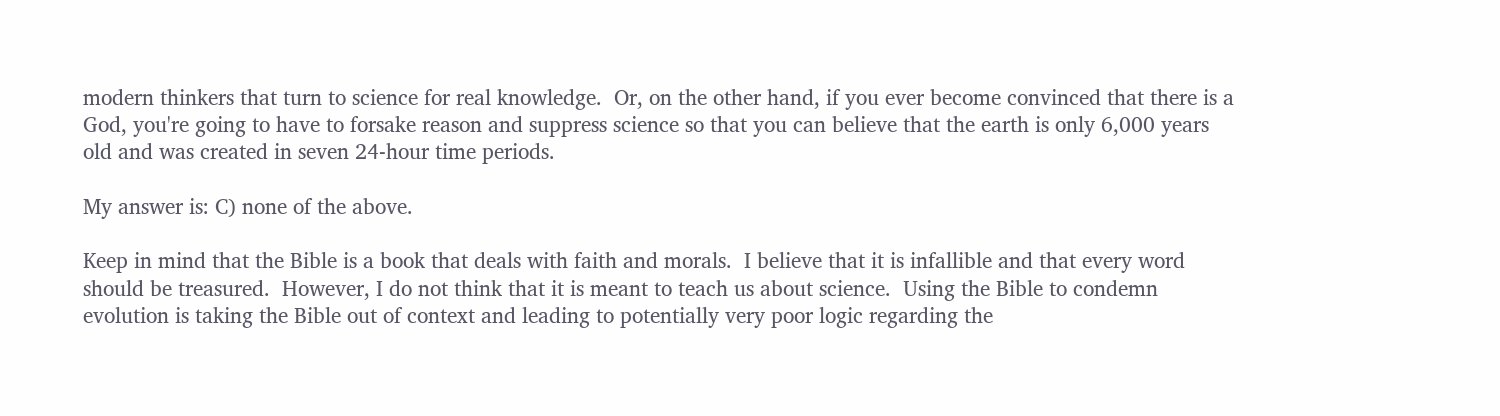modern thinkers that turn to science for real knowledge.  Or, on the other hand, if you ever become convinced that there is a God, you're going to have to forsake reason and suppress science so that you can believe that the earth is only 6,000 years old and was created in seven 24-hour time periods.

My answer is: C) none of the above.

Keep in mind that the Bible is a book that deals with faith and morals.  I believe that it is infallible and that every word should be treasured.  However, I do not think that it is meant to teach us about science.  Using the Bible to condemn evolution is taking the Bible out of context and leading to potentially very poor logic regarding the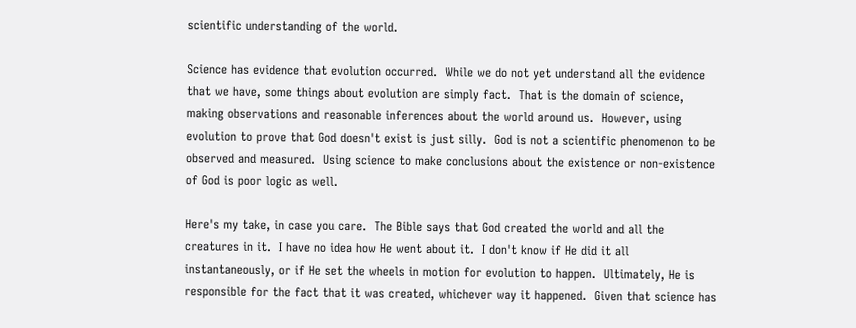scientific understanding of the world.

Science has evidence that evolution occurred.  While we do not yet understand all the evidence that we have, some things about evolution are simply fact.  That is the domain of science, making observations and reasonable inferences about the world around us.  However, using evolution to prove that God doesn't exist is just silly.  God is not a scientific phenomenon to be observed and measured.  Using science to make conclusions about the existence or non-existence of God is poor logic as well.

Here's my take, in case you care.  The Bible says that God created the world and all the creatures in it.  I have no idea how He went about it.  I don't know if He did it all instantaneously, or if He set the wheels in motion for evolution to happen.  Ultimately, He is responsible for the fact that it was created, whichever way it happened.  Given that science has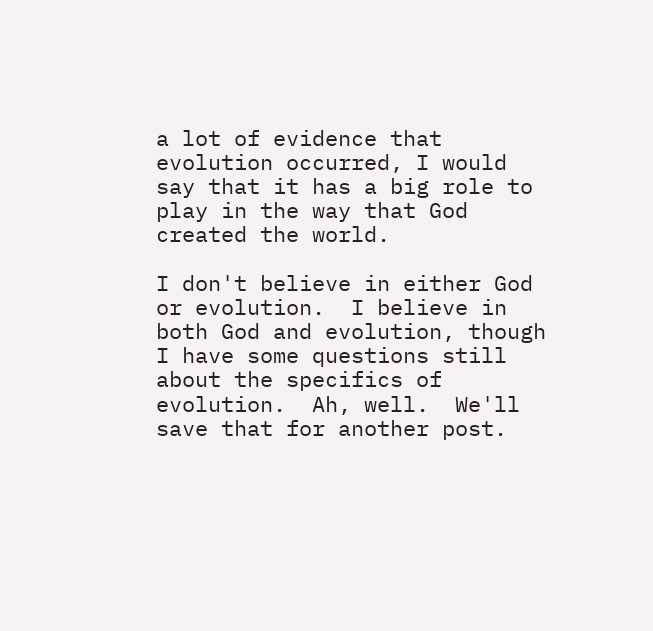a lot of evidence that evolution occurred, I would say that it has a big role to play in the way that God created the world.

I don't believe in either God or evolution.  I believe in both God and evolution, though I have some questions still about the specifics of evolution.  Ah, well.  We'll save that for another post.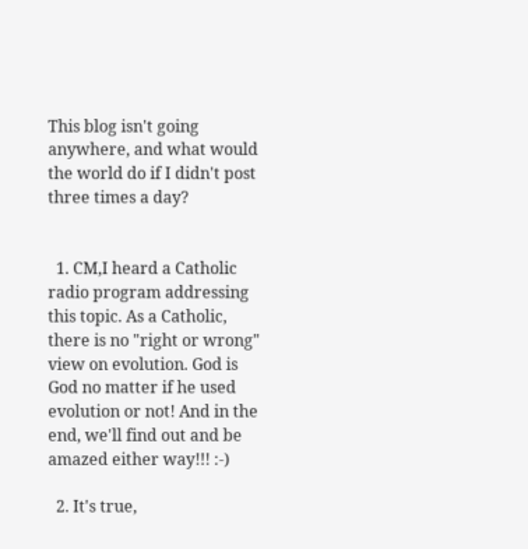This blog isn't going anywhere, and what would the world do if I didn't post three times a day?


  1. CM,I heard a Catholic radio program addressing this topic. As a Catholic, there is no "right or wrong" view on evolution. God is God no matter if he used evolution or not! And in the end, we'll find out and be amazed either way!!! :-)

  2. It's true,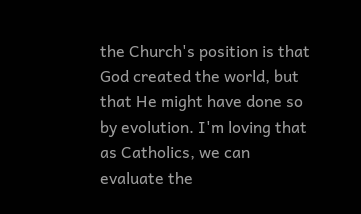the Church's position is that God created the world, but that He might have done so by evolution. I'm loving that as Catholics, we can evaluate the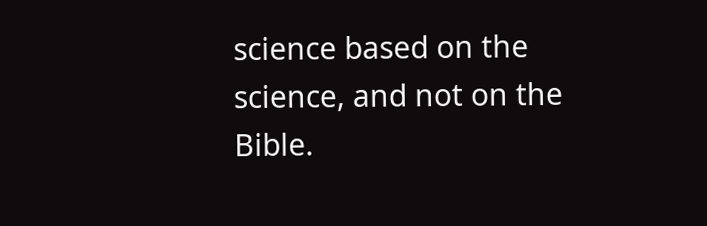science based on the science, and not on the Bible.